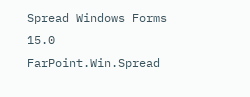Spread Windows Forms 15.0
FarPoint.Win.Spread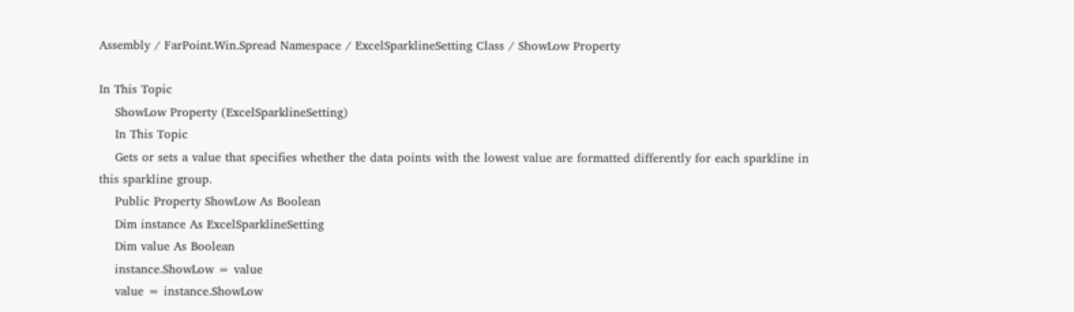Assembly / FarPoint.Win.Spread Namespace / ExcelSparklineSetting Class / ShowLow Property

In This Topic
    ShowLow Property (ExcelSparklineSetting)
    In This Topic
    Gets or sets a value that specifies whether the data points with the lowest value are formatted differently for each sparkline in this sparkline group.
    Public Property ShowLow As Boolean
    Dim instance As ExcelSparklineSetting
    Dim value As Boolean
    instance.ShowLow = value
    value = instance.ShowLow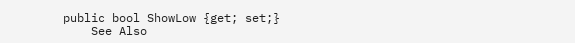public bool ShowLow {get; set;}
    See Also